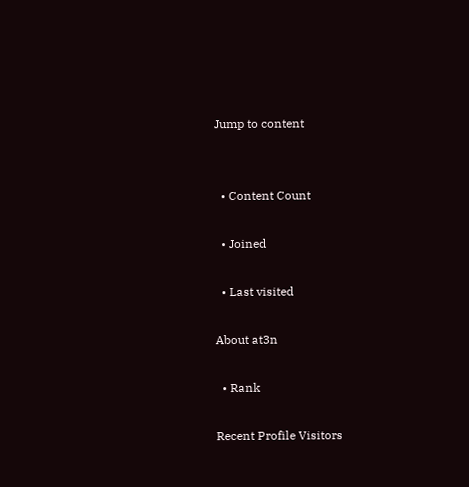Jump to content


  • Content Count

  • Joined

  • Last visited

About at3n

  • Rank

Recent Profile Visitors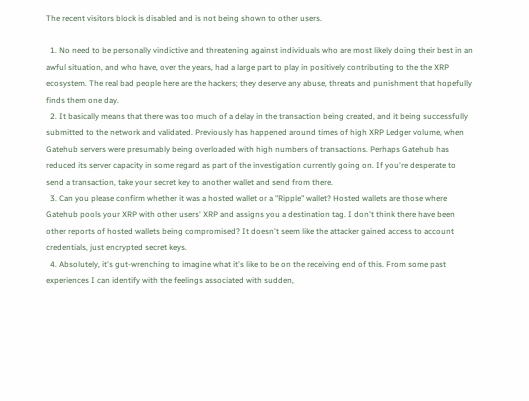The recent visitors block is disabled and is not being shown to other users.

  1. No need to be personally vindictive and threatening against individuals who are most likely doing their best in an awful situation, and who have, over the years, had a large part to play in positively contributing to the the XRP ecosystem. The real bad people here are the hackers; they deserve any abuse, threats and punishment that hopefully finds them one day.
  2. It basically means that there was too much of a delay in the transaction being created, and it being successfully submitted to the network and validated. Previously has happened around times of high XRP Ledger volume, when Gatehub servers were presumably being overloaded with high numbers of transactions. Perhaps Gatehub has reduced its server capacity in some regard as part of the investigation currently going on. If you're desperate to send a transaction, take your secret key to another wallet and send from there.
  3. Can you please confirm whether it was a hosted wallet or a "Ripple" wallet? Hosted wallets are those where Gatehub pools your XRP with other users' XRP and assigns you a destination tag. I don't think there have been other reports of hosted wallets being compromised? It doesn't seem like the attacker gained access to account credentials, just encrypted secret keys.
  4. Absolutely, it's gut-wrenching to imagine what it's like to be on the receiving end of this. From some past experiences I can identify with the feelings associated with sudden,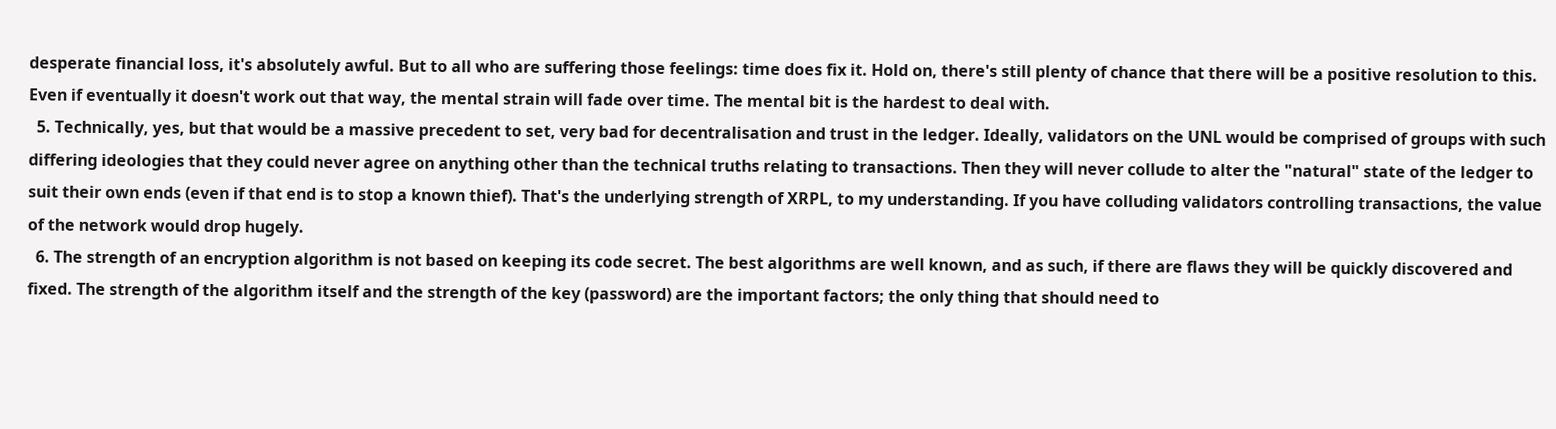desperate financial loss, it's absolutely awful. But to all who are suffering those feelings: time does fix it. Hold on, there's still plenty of chance that there will be a positive resolution to this. Even if eventually it doesn't work out that way, the mental strain will fade over time. The mental bit is the hardest to deal with.
  5. Technically, yes, but that would be a massive precedent to set, very bad for decentralisation and trust in the ledger. Ideally, validators on the UNL would be comprised of groups with such differing ideologies that they could never agree on anything other than the technical truths relating to transactions. Then they will never collude to alter the "natural" state of the ledger to suit their own ends (even if that end is to stop a known thief). That's the underlying strength of XRPL, to my understanding. If you have colluding validators controlling transactions, the value of the network would drop hugely.
  6. The strength of an encryption algorithm is not based on keeping its code secret. The best algorithms are well known, and as such, if there are flaws they will be quickly discovered and fixed. The strength of the algorithm itself and the strength of the key (password) are the important factors; the only thing that should need to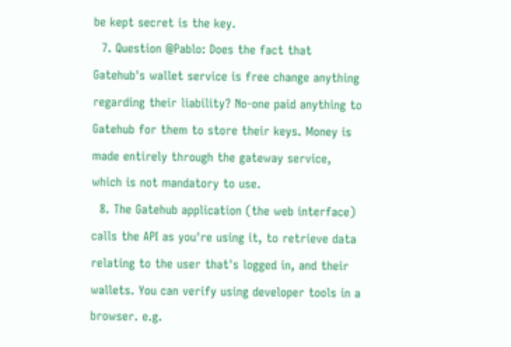be kept secret is the key.
  7. Question @Pablo: Does the fact that Gatehub's wallet service is free change anything regarding their liability? No-one paid anything to Gatehub for them to store their keys. Money is made entirely through the gateway service, which is not mandatory to use.
  8. The Gatehub application (the web interface) calls the API as you're using it, to retrieve data relating to the user that's logged in, and their wallets. You can verify using developer tools in a browser. e.g.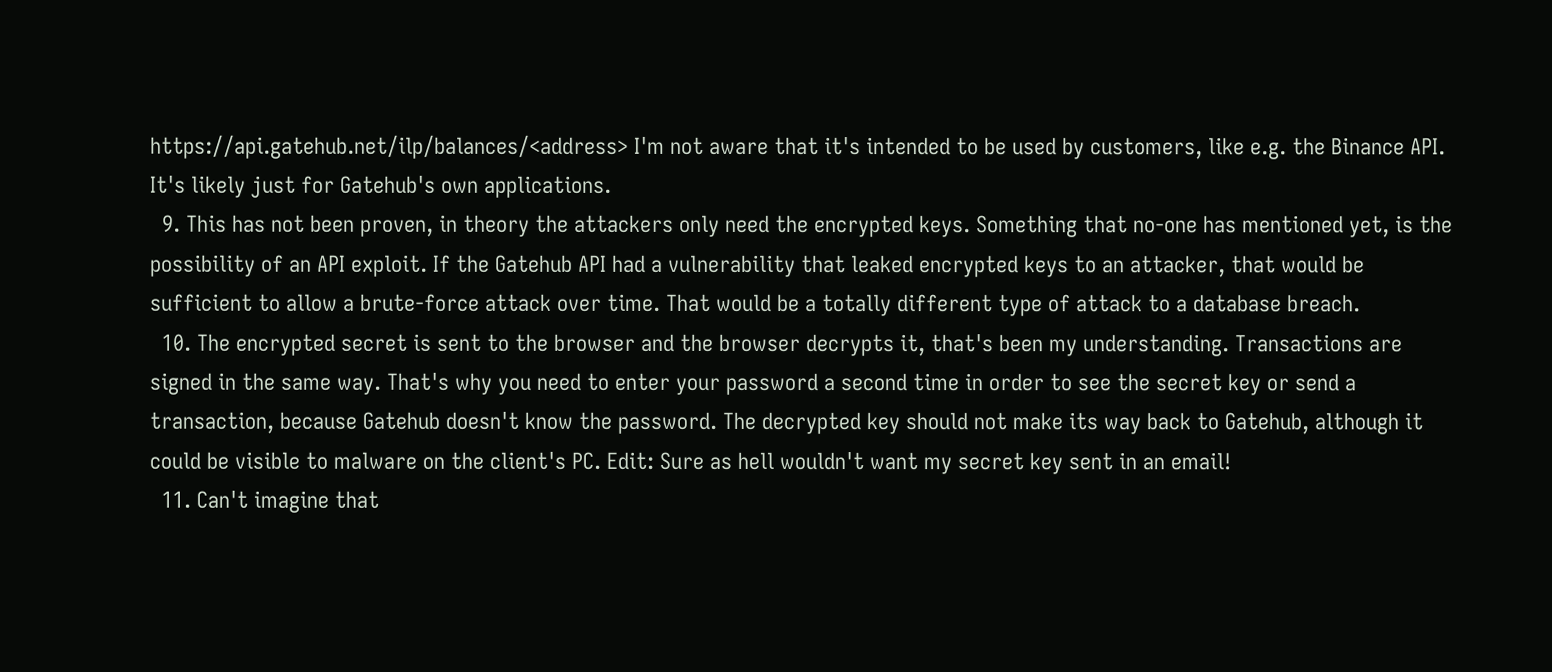https://api.gatehub.net/ilp/balances/<address> I'm not aware that it's intended to be used by customers, like e.g. the Binance API. It's likely just for Gatehub's own applications.
  9. This has not been proven, in theory the attackers only need the encrypted keys. Something that no-one has mentioned yet, is the possibility of an API exploit. If the Gatehub API had a vulnerability that leaked encrypted keys to an attacker, that would be sufficient to allow a brute-force attack over time. That would be a totally different type of attack to a database breach.
  10. The encrypted secret is sent to the browser and the browser decrypts it, that's been my understanding. Transactions are signed in the same way. That's why you need to enter your password a second time in order to see the secret key or send a transaction, because Gatehub doesn't know the password. The decrypted key should not make its way back to Gatehub, although it could be visible to malware on the client's PC. Edit: Sure as hell wouldn't want my secret key sent in an email!
  11. Can't imagine that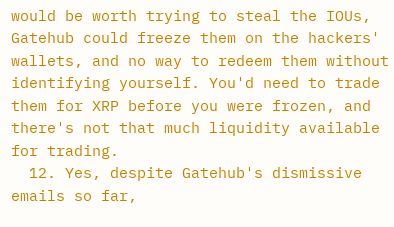would be worth trying to steal the IOUs, Gatehub could freeze them on the hackers' wallets, and no way to redeem them without identifying yourself. You'd need to trade them for XRP before you were frozen, and there's not that much liquidity available for trading.
  12. Yes, despite Gatehub's dismissive emails so far,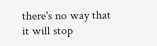there's no way that it will stop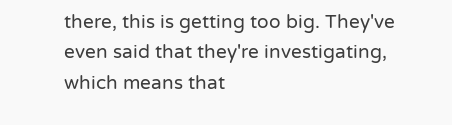there, this is getting too big. They've even said that they're investigating, which means that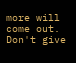more will come out. Don't give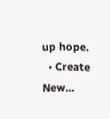up hope.
  • Create New...